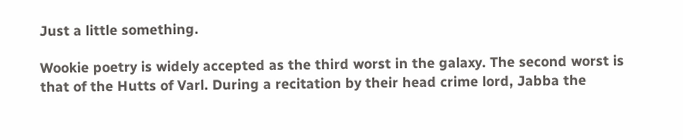Just a little something.

Wookie poetry is widely accepted as the third worst in the galaxy. The second worst is that of the Hutts of Varl. During a recitation by their head crime lord, Jabba the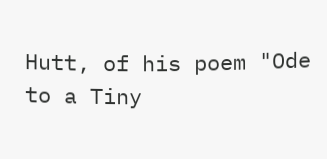Hutt, of his poem "Ode to a Tiny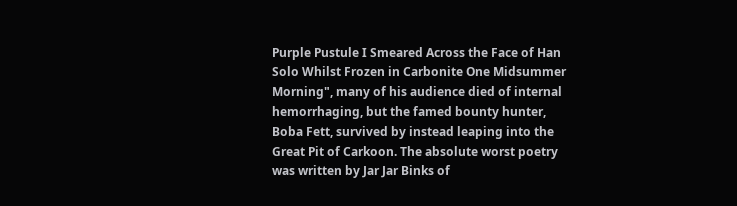Purple Pustule I Smeared Across the Face of Han Solo Whilst Frozen in Carbonite One Midsummer Morning", many of his audience died of internal hemorrhaging, but the famed bounty hunter, Boba Fett, survived by instead leaping into the Great Pit of Carkoon. The absolute worst poetry was written by Jar Jar Binks of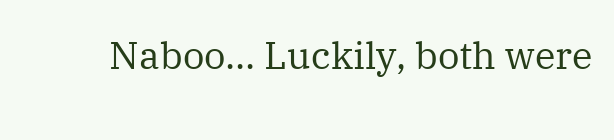Naboo... Luckily, both were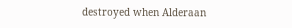destroyed when Alderaan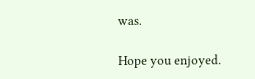was.

Hope you enjoyed.